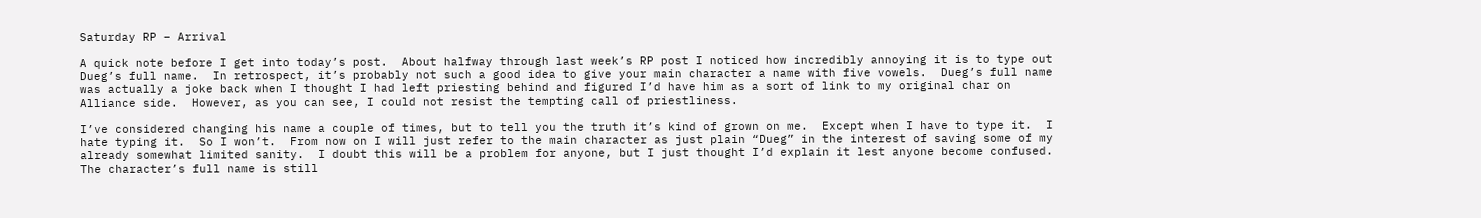Saturday RP – Arrival

A quick note before I get into today’s post.  About halfway through last week’s RP post I noticed how incredibly annoying it is to type out Dueg’s full name.  In retrospect, it’s probably not such a good idea to give your main character a name with five vowels.  Dueg’s full name was actually a joke back when I thought I had left priesting behind and figured I’d have him as a sort of link to my original char on Alliance side.  However, as you can see, I could not resist the tempting call of priestliness.

I’ve considered changing his name a couple of times, but to tell you the truth it’s kind of grown on me.  Except when I have to type it.  I hate typing it.  So I won’t.  From now on I will just refer to the main character as just plain “Dueg” in the interest of saving some of my already somewhat limited sanity.  I doubt this will be a problem for anyone, but I just thought I’d explain it lest anyone become confused.  The character’s full name is still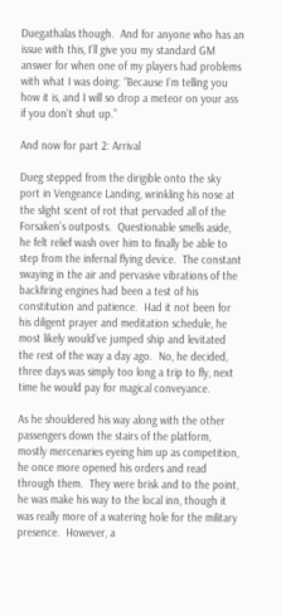Duegathalas though.  And for anyone who has an issue with this, I’ll give you my standard GM answer for when one of my players had problems with what I was doing: “Because I’m telling you how it is, and I will so drop a meteor on your ass if you don’t shut up.”

And now for part 2: Arrival

Dueg stepped from the dirigible onto the sky port in Vengeance Landing, wrinkling his nose at the slight scent of rot that pervaded all of the Forsaken’s outposts.  Questionable smells aside, he felt relief wash over him to finally be able to step from the infernal flying device.  The constant swaying in the air and pervasive vibrations of the backfiring engines had been a test of his constitution and patience.  Had it not been for his diligent prayer and meditation schedule, he most likely would’ve jumped ship and levitated the rest of the way a day ago.  No, he decided, three days was simply too long a trip to fly, next time he would pay for magical conveyance.

As he shouldered his way along with the other passengers down the stairs of the platform, mostly mercenaries eyeing him up as competition, he once more opened his orders and read through them.  They were brisk and to the point, he was make his way to the local inn, though it was really more of a watering hole for the military presence.  However, a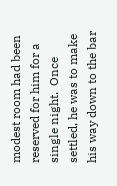modest room had been reserved for him for a single night.  Once settled, he was to make his way down to the bar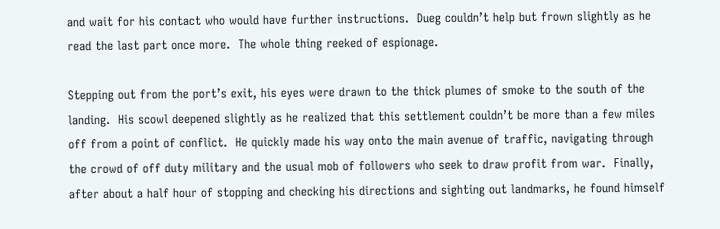and wait for his contact who would have further instructions.  Dueg couldn’t help but frown slightly as he read the last part once more.  The whole thing reeked of espionage.

Stepping out from the port’s exit, his eyes were drawn to the thick plumes of smoke to the south of the landing.  His scowl deepened slightly as he realized that this settlement couldn’t be more than a few miles off from a point of conflict.  He quickly made his way onto the main avenue of traffic, navigating through the crowd of off duty military and the usual mob of followers who seek to draw profit from war.  Finally, after about a half hour of stopping and checking his directions and sighting out landmarks, he found himself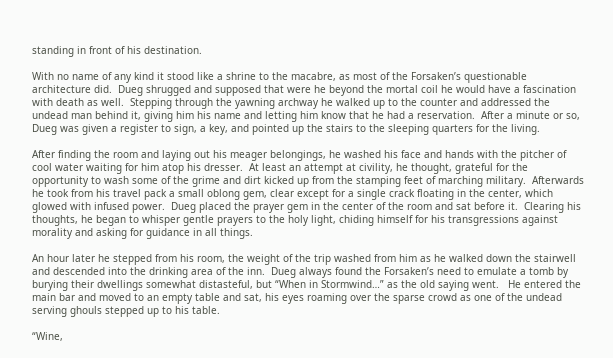standing in front of his destination.

With no name of any kind it stood like a shrine to the macabre, as most of the Forsaken’s questionable architecture did.  Dueg shrugged and supposed that were he beyond the mortal coil he would have a fascination with death as well.  Stepping through the yawning archway he walked up to the counter and addressed the undead man behind it, giving him his name and letting him know that he had a reservation.  After a minute or so, Dueg was given a register to sign, a key, and pointed up the stairs to the sleeping quarters for the living.

After finding the room and laying out his meager belongings, he washed his face and hands with the pitcher of cool water waiting for him atop his dresser.  At least an attempt at civility, he thought, grateful for the opportunity to wash some of the grime and dirt kicked up from the stamping feet of marching military.  Afterwards he took from his travel pack a small oblong gem, clear except for a single crack floating in the center, which glowed with infused power.  Dueg placed the prayer gem in the center of the room and sat before it.  Clearing his thoughts, he began to whisper gentle prayers to the holy light, chiding himself for his transgressions against morality and asking for guidance in all things.

An hour later he stepped from his room, the weight of the trip washed from him as he walked down the stairwell and descended into the drinking area of the inn.  Dueg always found the Forsaken’s need to emulate a tomb by burying their dwellings somewhat distasteful, but “When in Stormwind…” as the old saying went.   He entered the main bar and moved to an empty table and sat, his eyes roaming over the sparse crowd as one of the undead serving ghouls stepped up to his table.

“Wine,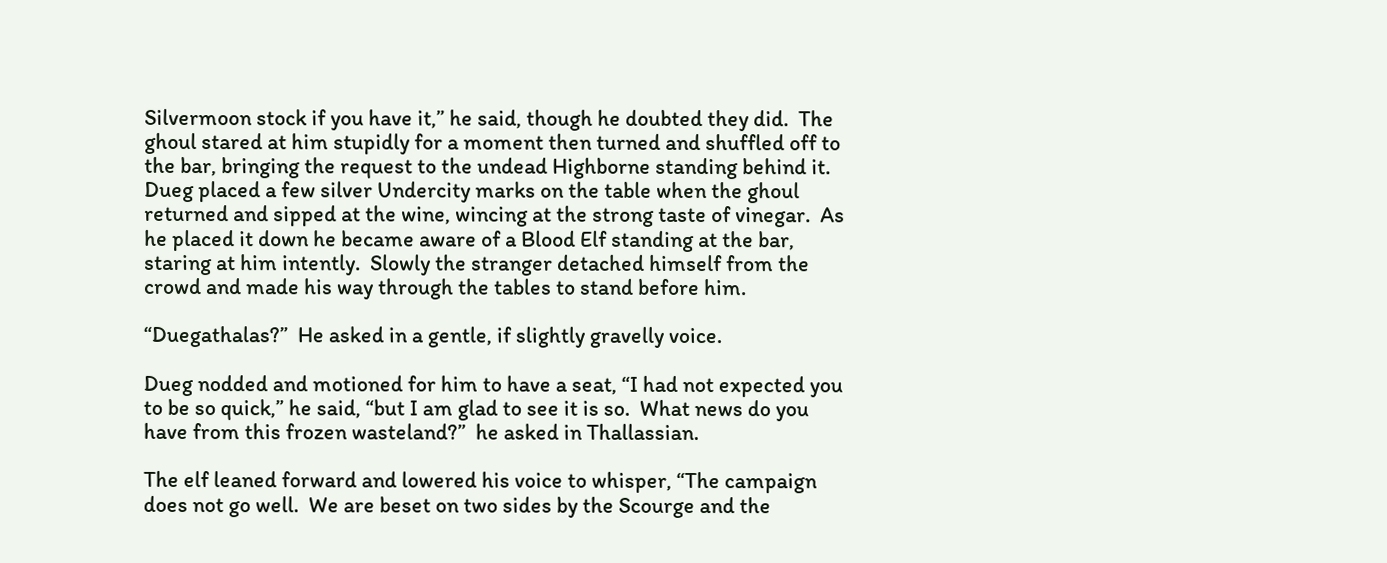Silvermoon stock if you have it,” he said, though he doubted they did.  The ghoul stared at him stupidly for a moment then turned and shuffled off to the bar, bringing the request to the undead Highborne standing behind it.  Dueg placed a few silver Undercity marks on the table when the ghoul returned and sipped at the wine, wincing at the strong taste of vinegar.  As he placed it down he became aware of a Blood Elf standing at the bar, staring at him intently.  Slowly the stranger detached himself from the crowd and made his way through the tables to stand before him.

“Duegathalas?”  He asked in a gentle, if slightly gravelly voice.

Dueg nodded and motioned for him to have a seat, “I had not expected you to be so quick,” he said, “but I am glad to see it is so.  What news do you have from this frozen wasteland?”  he asked in Thallassian.

The elf leaned forward and lowered his voice to whisper, “The campaign does not go well.  We are beset on two sides by the Scourge and the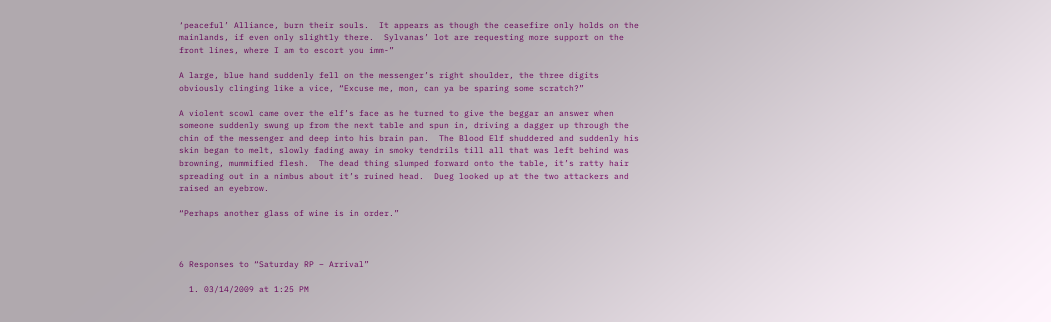‘peaceful’ Alliance, burn their souls.  It appears as though the ceasefire only holds on the mainlands, if even only slightly there.  Sylvanas’ lot are requesting more support on the front lines, where I am to escort you imm-”

A large, blue hand suddenly fell on the messenger’s right shoulder, the three digits obviously clinging like a vice, “Excuse me, mon, can ya be sparing some scratch?”

A violent scowl came over the elf’s face as he turned to give the beggar an answer when someone suddenly swung up from the next table and spun in, driving a dagger up through the chin of the messenger and deep into his brain pan.  The Blood Elf shuddered and suddenly his skin began to melt, slowly fading away in smoky tendrils till all that was left behind was browning, mummified flesh.  The dead thing slumped forward onto the table, it’s ratty hair spreading out in a nimbus about it’s ruined head.  Dueg looked up at the two attackers and raised an eyebrow.

“Perhaps another glass of wine is in order.”



6 Responses to “Saturday RP – Arrival”

  1. 03/14/2009 at 1:25 PM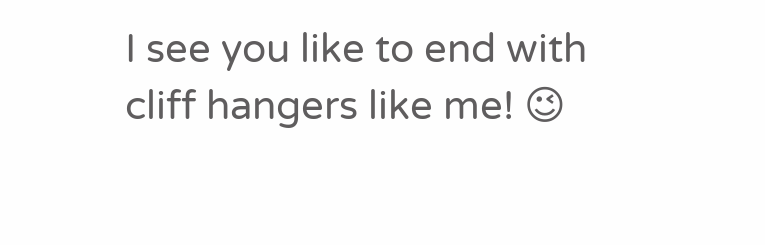I see you like to end with cliff hangers like me! 😉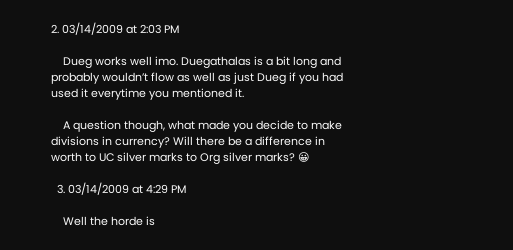2. 03/14/2009 at 2:03 PM

    Dueg works well imo. Duegathalas is a bit long and probably wouldn’t flow as well as just Dueg if you had used it everytime you mentioned it.

    A question though, what made you decide to make divisions in currency? Will there be a difference in worth to UC silver marks to Org silver marks? 😀

  3. 03/14/2009 at 4:29 PM

    Well the horde is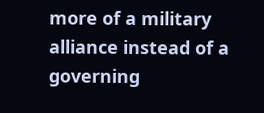more of a military alliance instead of a governing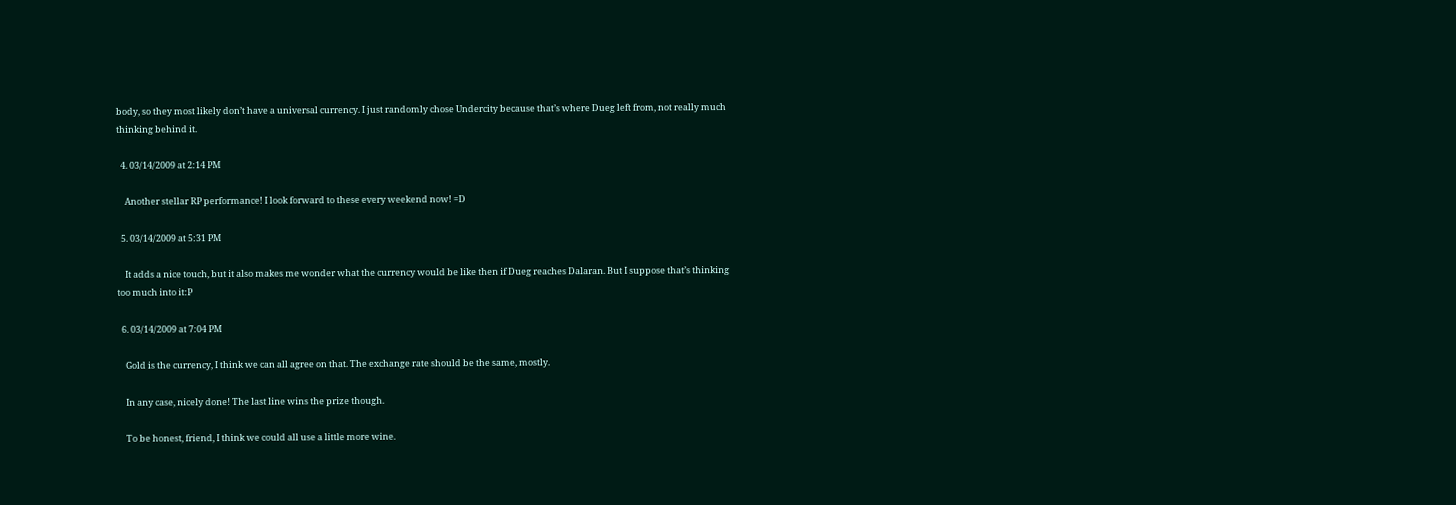body, so they most likely don’t have a universal currency. I just randomly chose Undercity because that’s where Dueg left from, not really much thinking behind it.

  4. 03/14/2009 at 2:14 PM

    Another stellar RP performance! I look forward to these every weekend now! =D

  5. 03/14/2009 at 5:31 PM

    It adds a nice touch, but it also makes me wonder what the currency would be like then if Dueg reaches Dalaran. But I suppose that’s thinking too much into it:P

  6. 03/14/2009 at 7:04 PM

    Gold is the currency, I think we can all agree on that. The exchange rate should be the same, mostly.

    In any case, nicely done! The last line wins the prize though.

    To be honest, friend, I think we could all use a little more wine.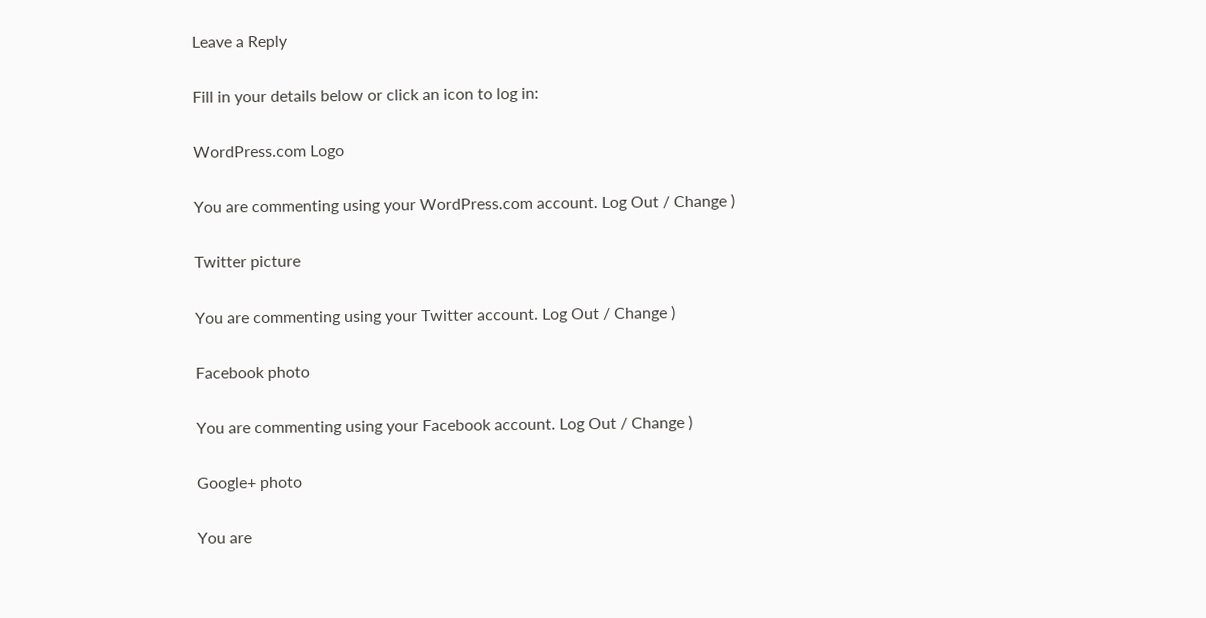Leave a Reply

Fill in your details below or click an icon to log in:

WordPress.com Logo

You are commenting using your WordPress.com account. Log Out / Change )

Twitter picture

You are commenting using your Twitter account. Log Out / Change )

Facebook photo

You are commenting using your Facebook account. Log Out / Change )

Google+ photo

You are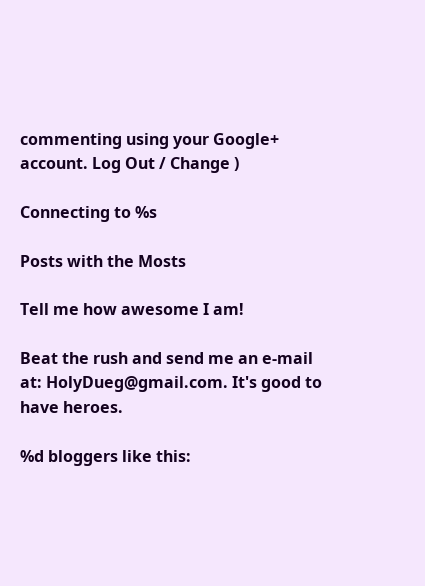commenting using your Google+ account. Log Out / Change )

Connecting to %s

Posts with the Mosts

Tell me how awesome I am!

Beat the rush and send me an e-mail at: HolyDueg@gmail.com. It's good to have heroes.

%d bloggers like this: